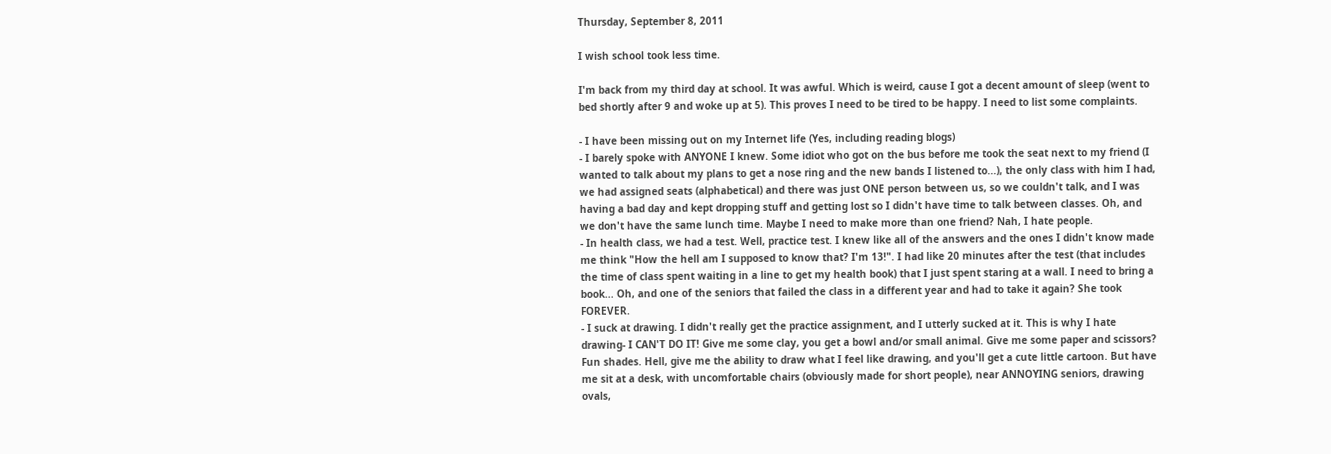Thursday, September 8, 2011

I wish school took less time.

I'm back from my third day at school. It was awful. Which is weird, cause I got a decent amount of sleep (went to bed shortly after 9 and woke up at 5). This proves I need to be tired to be happy. I need to list some complaints.

- I have been missing out on my Internet life (Yes, including reading blogs)
- I barely spoke with ANYONE I knew. Some idiot who got on the bus before me took the seat next to my friend (I wanted to talk about my plans to get a nose ring and the new bands I listened to...), the only class with him I had, we had assigned seats (alphabetical) and there was just ONE person between us, so we couldn't talk, and I was having a bad day and kept dropping stuff and getting lost so I didn't have time to talk between classes. Oh, and we don't have the same lunch time. Maybe I need to make more than one friend? Nah, I hate people.
- In health class, we had a test. Well, practice test. I knew like all of the answers and the ones I didn't know made me think "How the hell am I supposed to know that? I'm 13!". I had like 20 minutes after the test (that includes the time of class spent waiting in a line to get my health book) that I just spent staring at a wall. I need to bring a book... Oh, and one of the seniors that failed the class in a different year and had to take it again? She took FOREVER.
- I suck at drawing. I didn't really get the practice assignment, and I utterly sucked at it. This is why I hate drawing- I CAN'T DO IT! Give me some clay, you get a bowl and/or small animal. Give me some paper and scissors? Fun shades. Hell, give me the ability to draw what I feel like drawing, and you'll get a cute little cartoon. But have me sit at a desk, with uncomfortable chairs (obviously made for short people), near ANNOYING seniors, drawing ovals,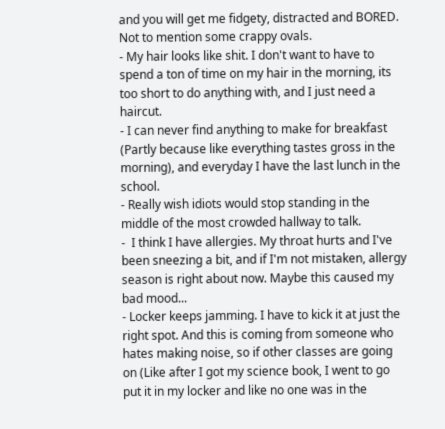and you will get me fidgety, distracted and BORED. Not to mention some crappy ovals.
- My hair looks like shit. I don't want to have to spend a ton of time on my hair in the morning, its too short to do anything with, and I just need a haircut.
- I can never find anything to make for breakfast (Partly because like everything tastes gross in the morning), and everyday I have the last lunch in the school.
- Really wish idiots would stop standing in the middle of the most crowded hallway to talk.
-  I think I have allergies. My throat hurts and I've been sneezing a bit, and if I'm not mistaken, allergy season is right about now. Maybe this caused my bad mood...
- Locker keeps jamming. I have to kick it at just the right spot. And this is coming from someone who hates making noise, so if other classes are going on (Like after I got my science book, I went to go put it in my locker and like no one was in the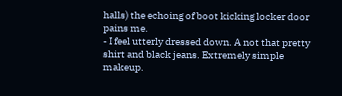halls) the echoing of boot kicking locker door pains me.
- I feel utterly dressed down. A not that pretty shirt and black jeans. Extremely simple makeup.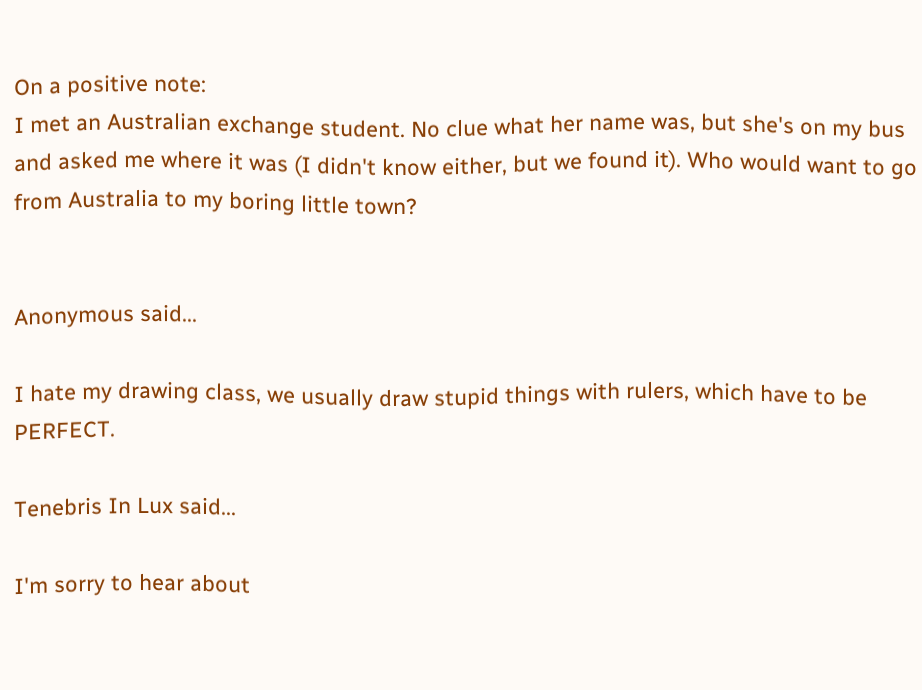On a positive note:
I met an Australian exchange student. No clue what her name was, but she's on my bus and asked me where it was (I didn't know either, but we found it). Who would want to go from Australia to my boring little town?


Anonymous said...

I hate my drawing class, we usually draw stupid things with rulers, which have to be PERFECT.

Tenebris In Lux said...

I'm sorry to hear about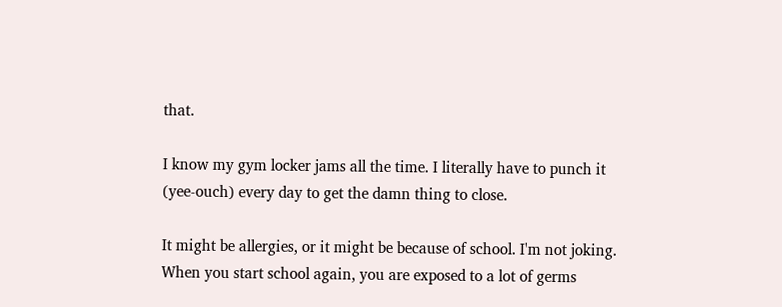that.

I know my gym locker jams all the time. I literally have to punch it (yee-ouch) every day to get the damn thing to close.

It might be allergies, or it might be because of school. I'm not joking. When you start school again, you are exposed to a lot of germs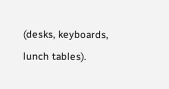(desks, keyboards, lunch tables).